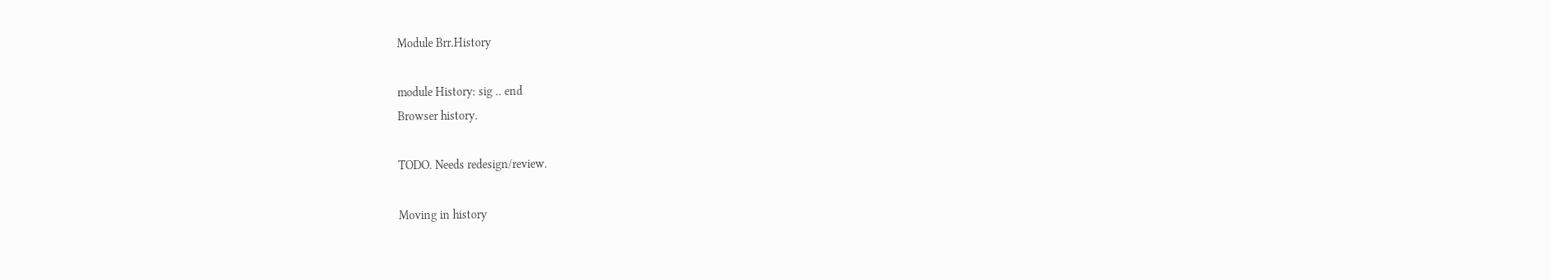Module Brr.History

module History: sig .. end
Browser history.

TODO. Needs redesign/review.

Moving in history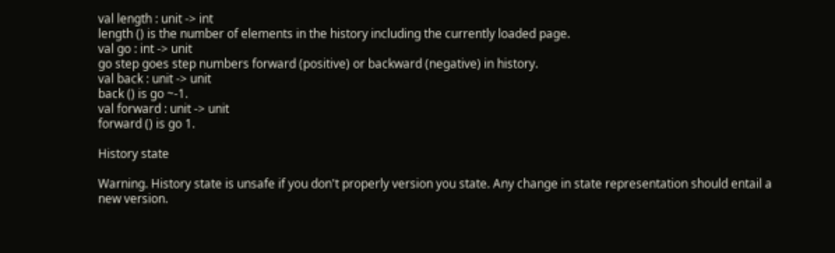val length : unit -> int
length () is the number of elements in the history including the currently loaded page.
val go : int -> unit
go step goes step numbers forward (positive) or backward (negative) in history.
val back : unit -> unit
back () is go ~-1.
val forward : unit -> unit
forward () is go 1.

History state

Warning. History state is unsafe if you don't properly version you state. Any change in state representation should entail a new version.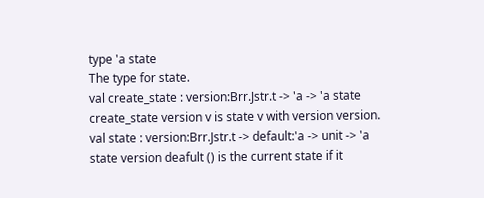type 'a state
The type for state.
val create_state : version:Brr.Jstr.t -> 'a -> 'a state
create_state version v is state v with version version.
val state : version:Brr.Jstr.t -> default:'a -> unit -> 'a
state version deafult () is the current state if it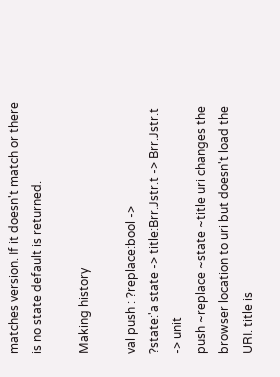matches version. If it doesn't match or there is no state default is returned.

Making history

val push : ?replace:bool ->
?state:'a state -> title:Brr.Jstr.t -> Brr.Jstr.t -> unit
push ~replace ~state ~title uri changes the browser location to uri but doesn't load the URI. title is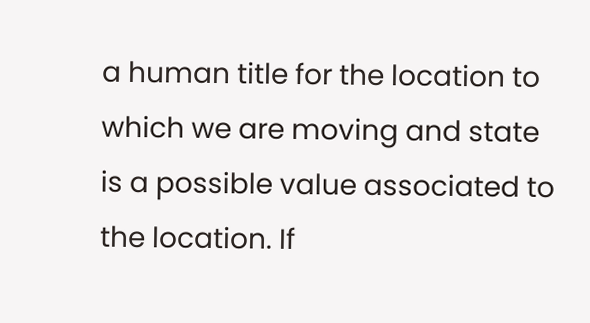a human title for the location to which we are moving and state is a possible value associated to the location. If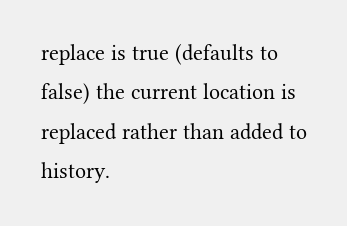replace is true (defaults to false) the current location is replaced rather than added to history.